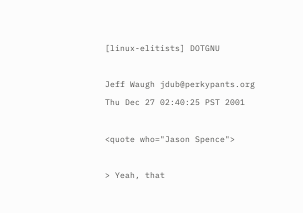[linux-elitists] DOTGNU

Jeff Waugh jdub@perkypants.org
Thu Dec 27 02:40:25 PST 2001

<quote who="Jason Spence">

> Yeah, that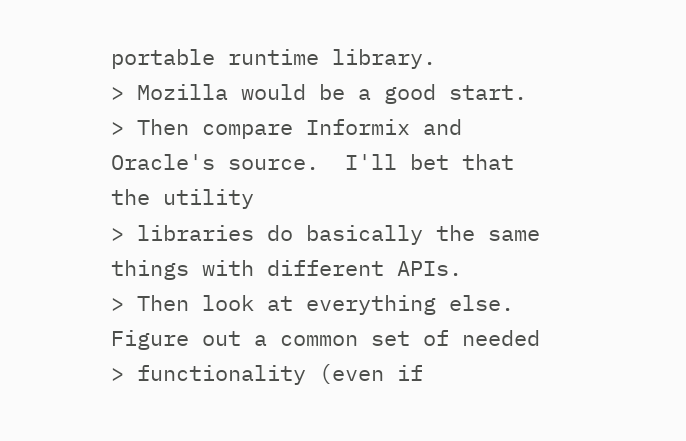portable runtime library.
> Mozilla would be a good start.
> Then compare Informix and Oracle's source.  I'll bet that the utility
> libraries do basically the same things with different APIs.
> Then look at everything else.  Figure out a common set of needed
> functionality (even if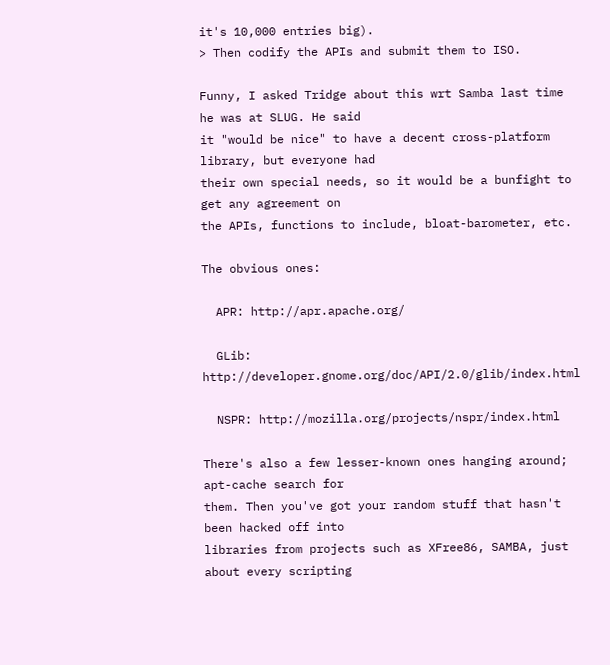it's 10,000 entries big).
> Then codify the APIs and submit them to ISO.

Funny, I asked Tridge about this wrt Samba last time he was at SLUG. He said
it "would be nice" to have a decent cross-platform library, but everyone had
their own special needs, so it would be a bunfight to get any agreement on
the APIs, functions to include, bloat-barometer, etc.

The obvious ones:

  APR: http://apr.apache.org/

  GLib: http://developer.gnome.org/doc/API/2.0/glib/index.html

  NSPR: http://mozilla.org/projects/nspr/index.html

There's also a few lesser-known ones hanging around; apt-cache search for
them. Then you've got your random stuff that hasn't been hacked off into
libraries from projects such as XFree86, SAMBA, just about every scripting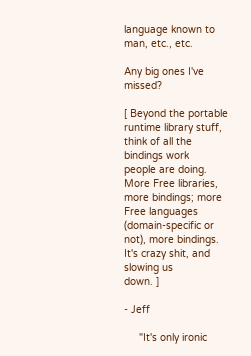language known to man, etc., etc.

Any big ones I've missed?

[ Beyond the portable runtime library stuff, think of all the bindings work
people are doing. More Free libraries, more bindings; more Free languages
(domain-specific or not), more bindings. It's crazy shit, and slowing us
down. ]

- Jeff

     "It's only ironic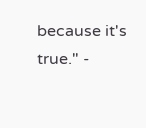because it's true." -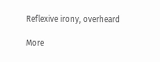Reflexive irony, overheard

More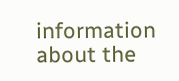information about the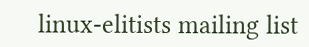linux-elitists mailing list